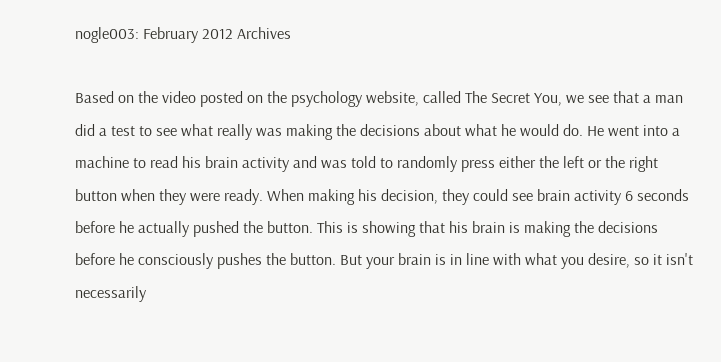nogle003: February 2012 Archives

Based on the video posted on the psychology website, called The Secret You, we see that a man did a test to see what really was making the decisions about what he would do. He went into a machine to read his brain activity and was told to randomly press either the left or the right button when they were ready. When making his decision, they could see brain activity 6 seconds before he actually pushed the button. This is showing that his brain is making the decisions before he consciously pushes the button. But your brain is in line with what you desire, so it isn't necessarily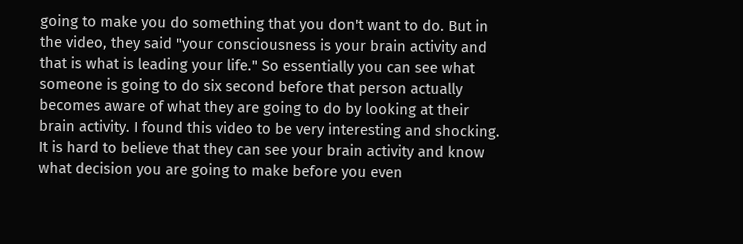going to make you do something that you don't want to do. But in the video, they said "your consciousness is your brain activity and that is what is leading your life." So essentially you can see what someone is going to do six second before that person actually becomes aware of what they are going to do by looking at their brain activity. I found this video to be very interesting and shocking. It is hard to believe that they can see your brain activity and know what decision you are going to make before you even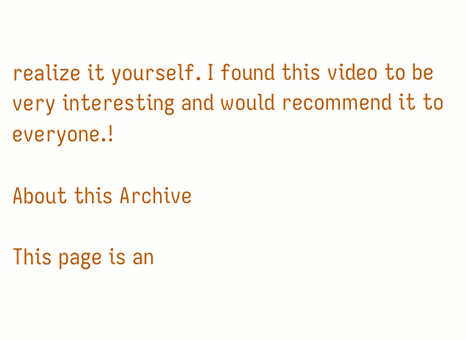realize it yourself. I found this video to be very interesting and would recommend it to everyone.!

About this Archive

This page is an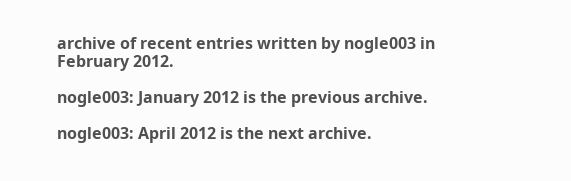archive of recent entries written by nogle003 in February 2012.

nogle003: January 2012 is the previous archive.

nogle003: April 2012 is the next archive.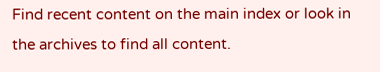Find recent content on the main index or look in the archives to find all content.